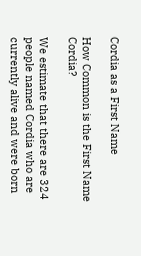Cordia as a First Name

How Common is the First Name Cordia?

We estimate that there are 324 people named Cordia who are currently alive and were born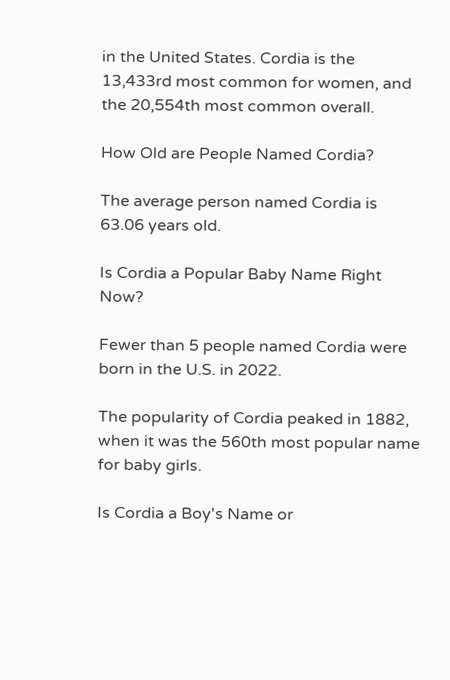in the United States. Cordia is the 13,433rd most common for women, and the 20,554th most common overall.

How Old are People Named Cordia?

The average person named Cordia is 63.06 years old.

Is Cordia a Popular Baby Name Right Now?

Fewer than 5 people named Cordia were born in the U.S. in 2022.

The popularity of Cordia peaked in 1882, when it was the 560th most popular name for baby girls.

Is Cordia a Boy's Name or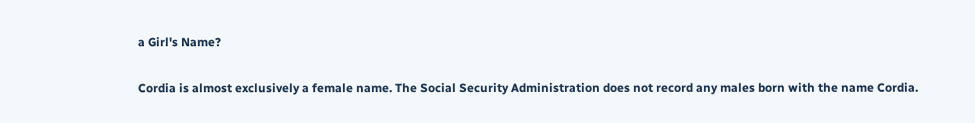a Girl's Name?

Cordia is almost exclusively a female name. The Social Security Administration does not record any males born with the name Cordia.